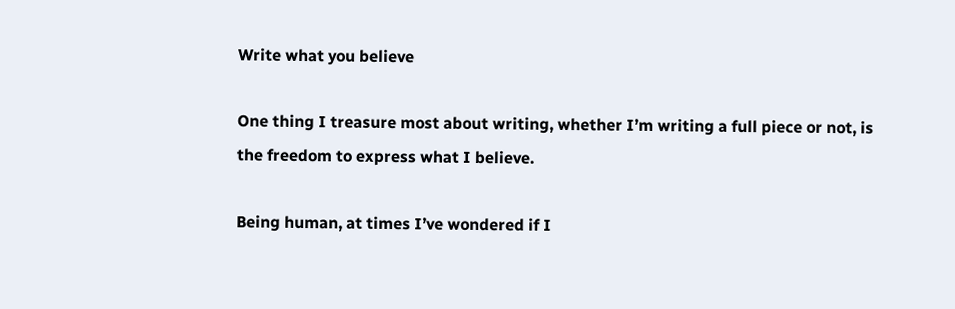Write what you believe

One thing I treasure most about writing, whether I’m writing a full piece or not, is the freedom to express what I believe.

Being human, at times I’ve wondered if I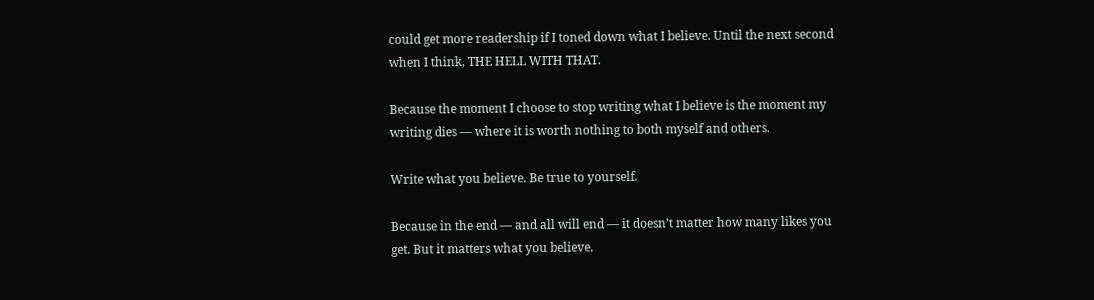could get more readership if I toned down what I believe. Until the next second when I think, THE HELL WITH THAT.

Because the moment I choose to stop writing what I believe is the moment my writing dies — where it is worth nothing to both myself and others.

Write what you believe. Be true to yourself.

Because in the end — and all will end — it doesn’t matter how many likes you get. But it matters what you believe.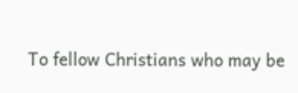To fellow Christians who may be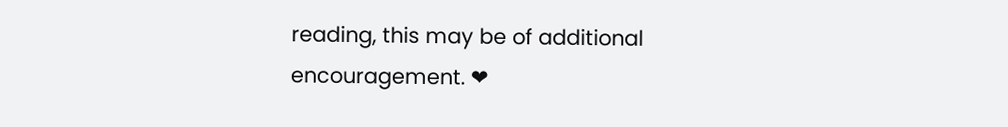reading, this may be of additional encouragement. ❤